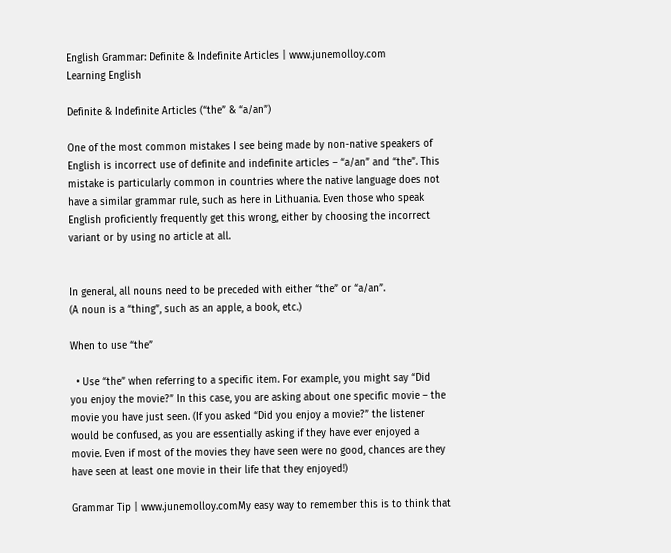English Grammar: Definite & Indefinite Articles | www.junemolloy.com
Learning English

Definite & Indefinite Articles (“the” & “a/an”)

One of the most common mistakes I see being made by non-native speakers of English is incorrect use of definite and indefinite articles – “a/an” and “the”. This mistake is particularly common in countries where the native language does not have a similar grammar rule, such as here in Lithuania. Even those who speak English proficiently frequently get this wrong, either by choosing the incorrect variant or by using no article at all.


In general, all nouns need to be preceded with either “the” or “a/an”.
(A noun is a “thing”, such as an apple, a book, etc.)

When to use “the”

  • Use “the” when referring to a specific item. For example, you might say “Did you enjoy the movie?” In this case, you are asking about one specific movie – the movie you have just seen. (If you asked “Did you enjoy a movie?” the listener would be confused, as you are essentially asking if they have ever enjoyed a movie. Even if most of the movies they have seen were no good, chances are they have seen at least one movie in their life that they enjoyed!)

Grammar Tip | www.junemolloy.comMy easy way to remember this is to think that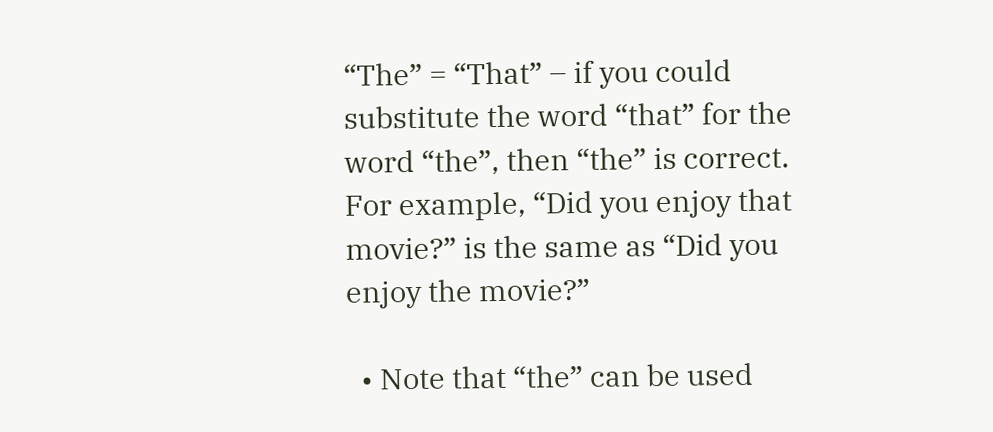“The” = “That” – if you could substitute the word “that” for the word “the”, then “the” is correct. For example, “Did you enjoy that movie?” is the same as “Did you enjoy the movie?”

  • Note that “the” can be used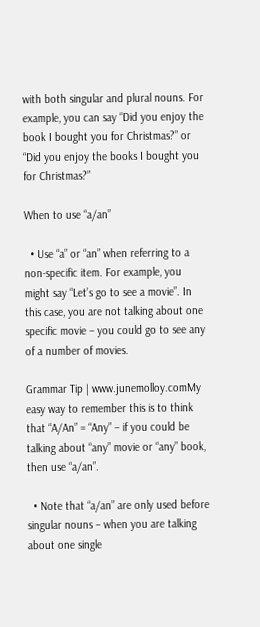with both singular and plural nouns. For example, you can say “Did you enjoy the book I bought you for Christmas?” or “Did you enjoy the books I bought you for Christmas?”

When to use “a/an”

  • Use “a” or “an” when referring to a non-specific item. For example, you might say “Let’s go to see a movie”. In this case, you are not talking about one specific movie – you could go to see any of a number of movies.

Grammar Tip | www.junemolloy.comMy easy way to remember this is to think that “A/An” = “Any” – if you could be talking about “any” movie or “any” book, then use “a/an”.

  • Note that “a/an” are only used before singular nouns – when you are talking about one single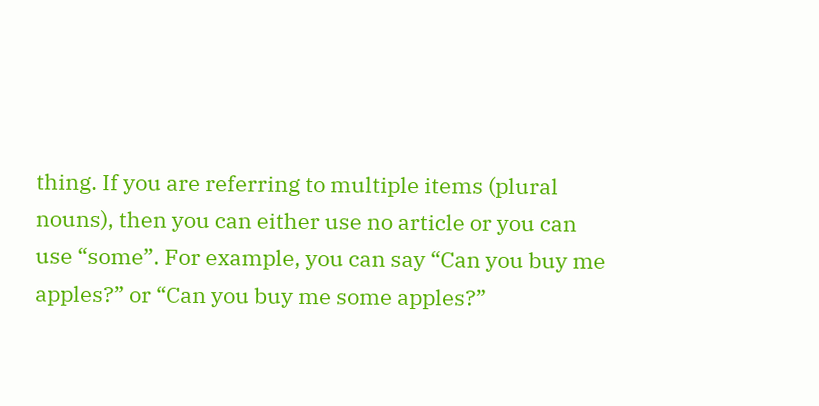thing. If you are referring to multiple items (plural nouns), then you can either use no article or you can use “some”. For example, you can say “Can you buy me apples?” or “Can you buy me some apples?”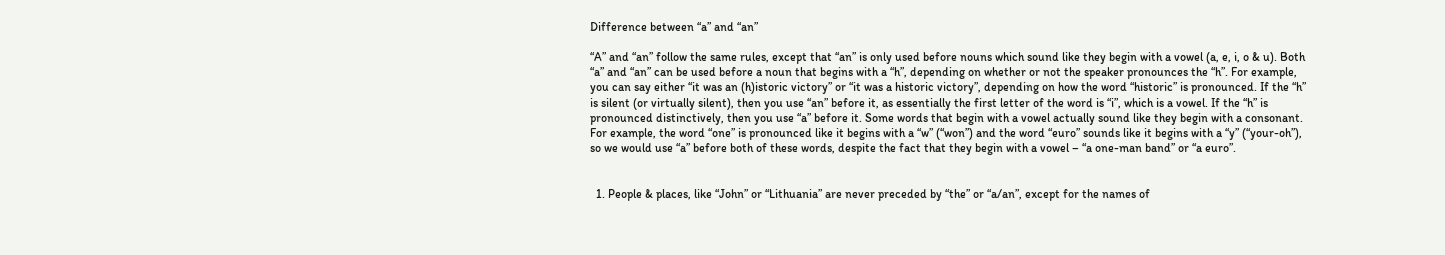Difference between “a” and “an”

“A” and “an” follow the same rules, except that “an” is only used before nouns which sound like they begin with a vowel (a, e, i, o & u). Both “a” and “an” can be used before a noun that begins with a “h”, depending on whether or not the speaker pronounces the “h”. For example, you can say either “it was an (h)istoric victory” or “it was a historic victory”, depending on how the word “historic” is pronounced. If the “h” is silent (or virtually silent), then you use “an” before it, as essentially the first letter of the word is “i”, which is a vowel. If the “h” is pronounced distinctively, then you use “a” before it. Some words that begin with a vowel actually sound like they begin with a consonant. For example, the word “one” is pronounced like it begins with a “w” (“won”) and the word “euro” sounds like it begins with a “y” (“your-oh”), so we would use “a” before both of these words, despite the fact that they begin with a vowel – “a one-man band” or “a euro”.


  1. People & places, like “John” or “Lithuania” are never preceded by “the” or “a/an”, except for the names of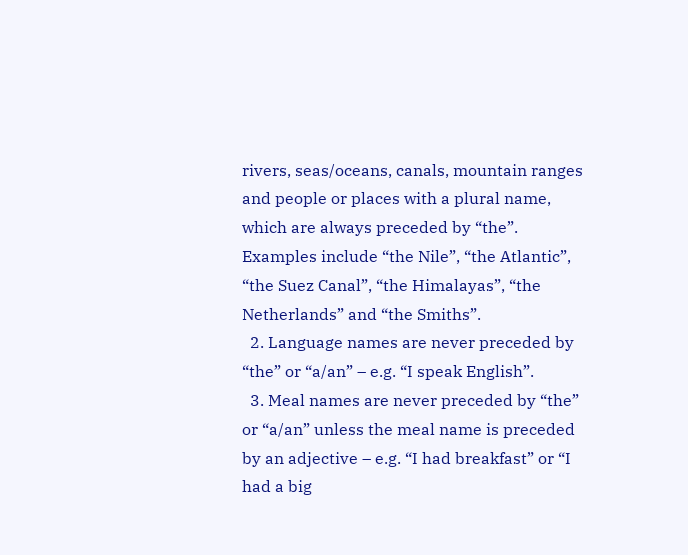rivers, seas/oceans, canals, mountain ranges and people or places with a plural name, which are always preceded by “the”. Examples include “the Nile”, “the Atlantic”, “the Suez Canal”, “the Himalayas”, “the Netherlands” and “the Smiths”.
  2. Language names are never preceded by “the” or “a/an” – e.g. “I speak English”.
  3. Meal names are never preceded by “the” or “a/an” unless the meal name is preceded by an adjective – e.g. “I had breakfast” or “I had a big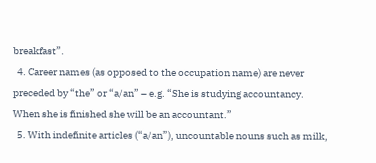breakfast”.
  4. Career names (as opposed to the occupation name) are never preceded by “the” or “a/an” – e.g. “She is studying accountancy. When she is finished she will be an accountant.”
  5. With indefinite articles (“a/an”), uncountable nouns such as milk,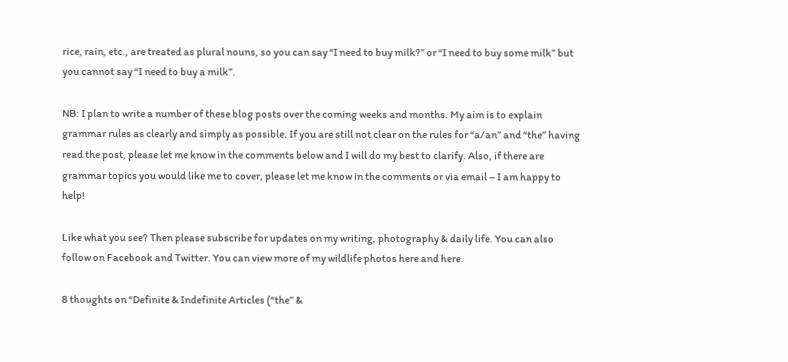rice, rain, etc., are treated as plural nouns, so you can say “I need to buy milk?” or “I need to buy some milk” but you cannot say “I need to buy a milk”.

NB: I plan to write a number of these blog posts over the coming weeks and months. My aim is to explain grammar rules as clearly and simply as possible. If you are still not clear on the rules for “a/an” and “the” having read the post, please let me know in the comments below and I will do my best to clarify. Also, if there are grammar topics you would like me to cover, please let me know in the comments or via email – I am happy to help!

Like what you see? Then please subscribe for updates on my writing, photography & daily life. You can also follow on Facebook and Twitter. You can view more of my wildlife photos here and here.

8 thoughts on “Definite & Indefinite Articles (“the” &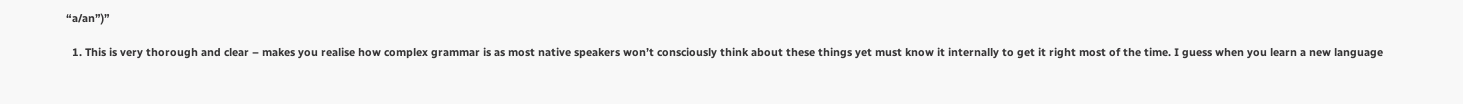“a/an”)”

  1. This is very thorough and clear – makes you realise how complex grammar is as most native speakers won’t consciously think about these things yet must know it internally to get it right most of the time. I guess when you learn a new language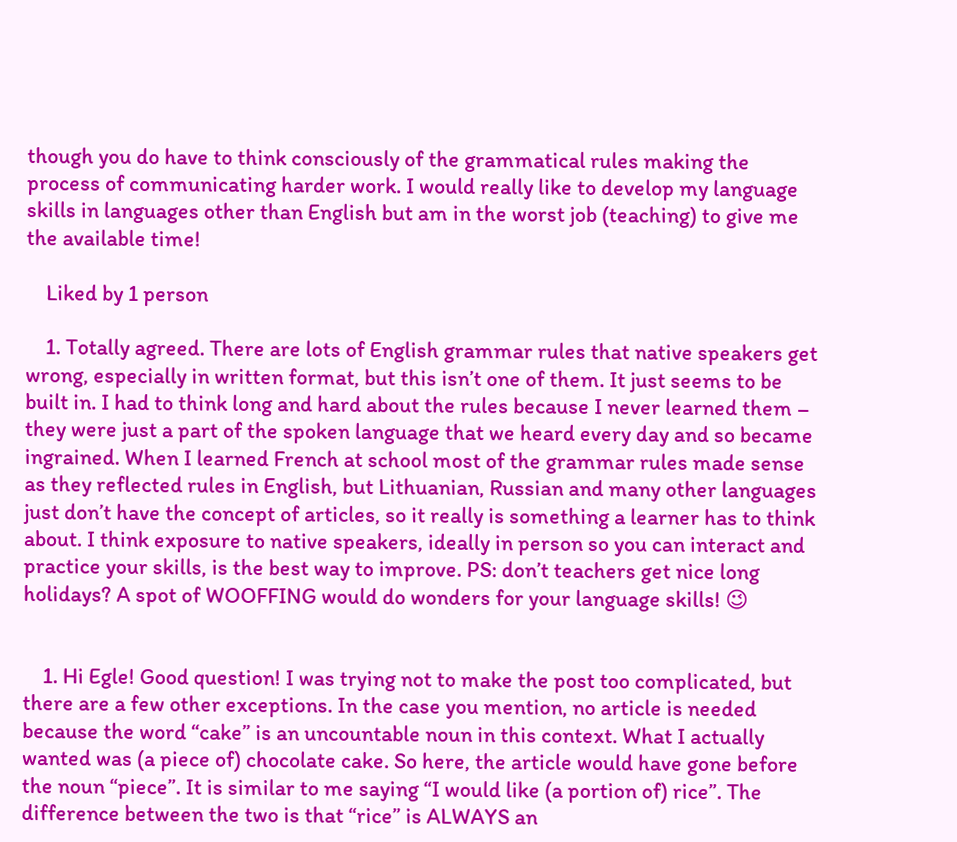though you do have to think consciously of the grammatical rules making the process of communicating harder work. I would really like to develop my language skills in languages other than English but am in the worst job (teaching) to give me the available time!

    Liked by 1 person

    1. Totally agreed. There are lots of English grammar rules that native speakers get wrong, especially in written format, but this isn’t one of them. It just seems to be built in. I had to think long and hard about the rules because I never learned them – they were just a part of the spoken language that we heard every day and so became ingrained. When I learned French at school most of the grammar rules made sense as they reflected rules in English, but Lithuanian, Russian and many other languages just don’t have the concept of articles, so it really is something a learner has to think about. I think exposure to native speakers, ideally in person so you can interact and practice your skills, is the best way to improve. PS: don’t teachers get nice long holidays? A spot of WOOFFING would do wonders for your language skills! 😉


    1. Hi Egle! Good question! I was trying not to make the post too complicated, but there are a few other exceptions. In the case you mention, no article is needed because the word “cake” is an uncountable noun in this context. What I actually wanted was (a piece of) chocolate cake. So here, the article would have gone before the noun “piece”. It is similar to me saying “I would like (a portion of) rice”. The difference between the two is that “rice” is ALWAYS an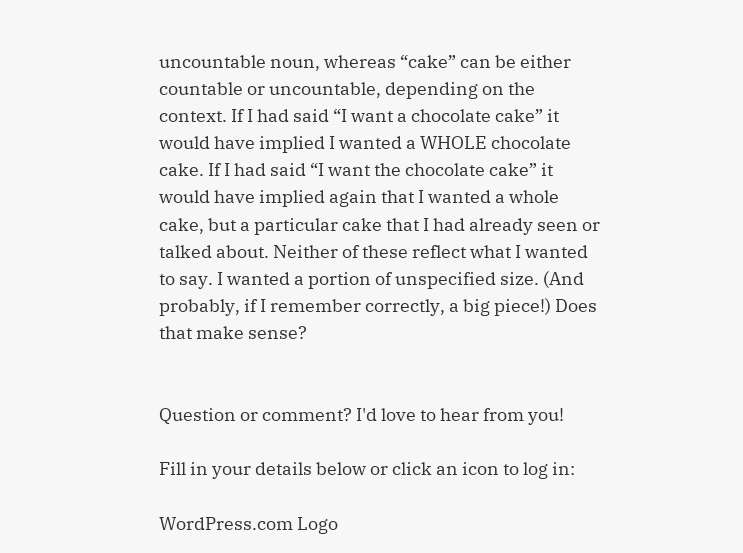uncountable noun, whereas “cake” can be either countable or uncountable, depending on the context. If I had said “I want a chocolate cake” it would have implied I wanted a WHOLE chocolate cake. If I had said “I want the chocolate cake” it would have implied again that I wanted a whole cake, but a particular cake that I had already seen or talked about. Neither of these reflect what I wanted to say. I wanted a portion of unspecified size. (And probably, if I remember correctly, a big piece!) Does that make sense?


Question or comment? I'd love to hear from you!

Fill in your details below or click an icon to log in:

WordPress.com Logo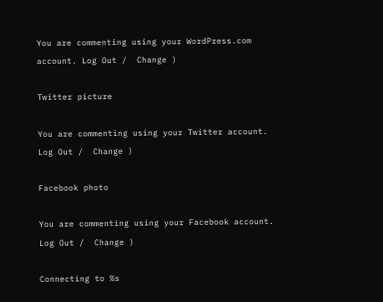You are commenting using your WordPress.com account. Log Out /  Change )

Twitter picture

You are commenting using your Twitter account. Log Out /  Change )

Facebook photo

You are commenting using your Facebook account. Log Out /  Change )

Connecting to %s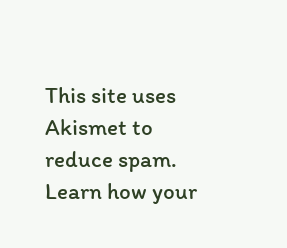This site uses Akismet to reduce spam. Learn how your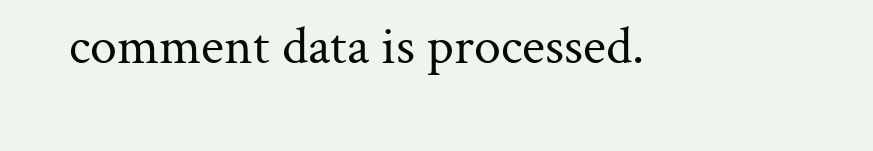comment data is processed.